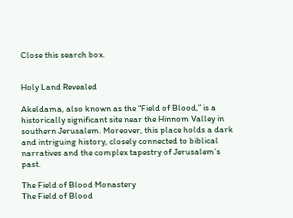Close this search box.


Holy Land Revealed

Akeldama, also known as the “Field of Blood,” is a historically significant site near the Hinnom Valley in southern Jerusalem. Moreover, this place holds a dark and intriguing history, closely connected to biblical narratives and the complex tapestry of Jerusalem’s past.

The Field of Blood Monastery
The Field of Blood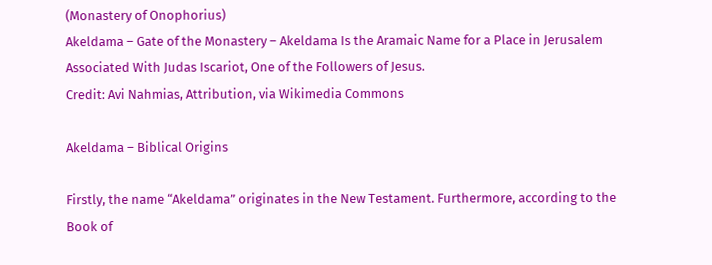(Monastery of Onophorius)
Akeldama – Gate of the Monastery – Akeldama Is the Aramaic Name for a Place in Jerusalem Associated With Judas Iscariot, One of the Followers of Jesus.
Credit: Avi Nahmias, Attribution, via Wikimedia Commons

Akeldama – Biblical Origins

Firstly, the name “Akeldama” originates in the New Testament. Furthermore, according to the Book of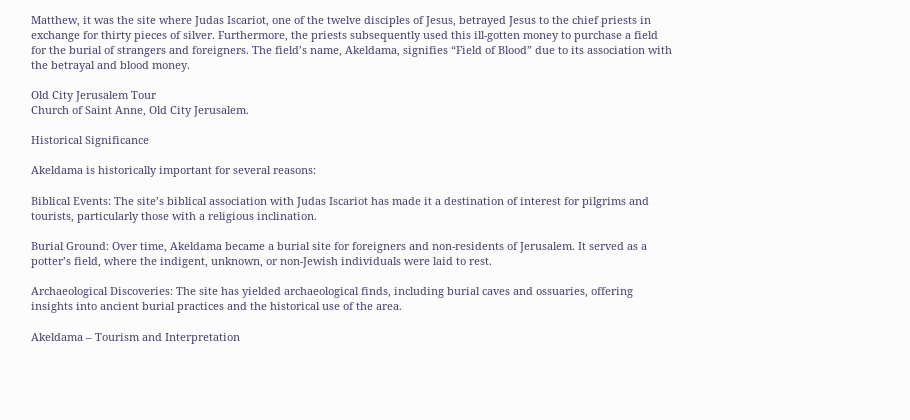Matthew, it was the site where Judas Iscariot, one of the twelve disciples of Jesus, betrayed Jesus to the chief priests in exchange for thirty pieces of silver. Furthermore, the priests subsequently used this ill-gotten money to purchase a field for the burial of strangers and foreigners. The field’s name, Akeldama, signifies “Field of Blood” due to its association with the betrayal and blood money.

Old City Jerusalem Tour
Church of Saint Anne, Old City Jerusalem.

Historical Significance

Akeldama is historically important for several reasons:

Biblical Events: The site’s biblical association with Judas Iscariot has made it a destination of interest for pilgrims and tourists, particularly those with a religious inclination.

Burial Ground: Over time, Akeldama became a burial site for foreigners and non-residents of Jerusalem. It served as a potter’s field, where the indigent, unknown, or non-Jewish individuals were laid to rest.

Archaeological Discoveries: The site has yielded archaeological finds, including burial caves and ossuaries, offering insights into ancient burial practices and the historical use of the area.

Akeldama – Tourism and Interpretation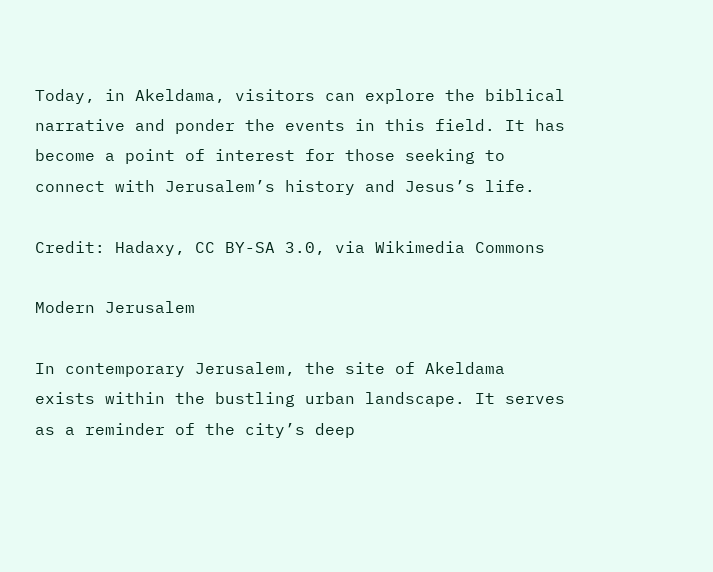Today, in Akeldama, visitors can explore the biblical narrative and ponder the events in this field. It has become a point of interest for those seeking to connect with Jerusalem’s history and Jesus’s life.

Credit: Hadaxy, CC BY-SA 3.0, via Wikimedia Commons

Modern Jerusalem

In contemporary Jerusalem, the site of Akeldama exists within the bustling urban landscape. It serves as a reminder of the city’s deep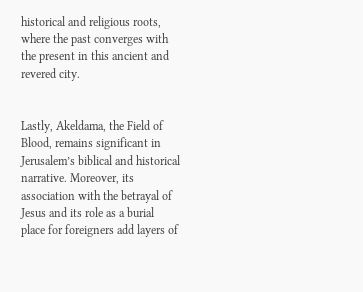historical and religious roots, where the past converges with the present in this ancient and revered city.


Lastly, Akeldama, the Field of Blood, remains significant in Jerusalem’s biblical and historical narrative. Moreover, its association with the betrayal of Jesus and its role as a burial place for foreigners add layers of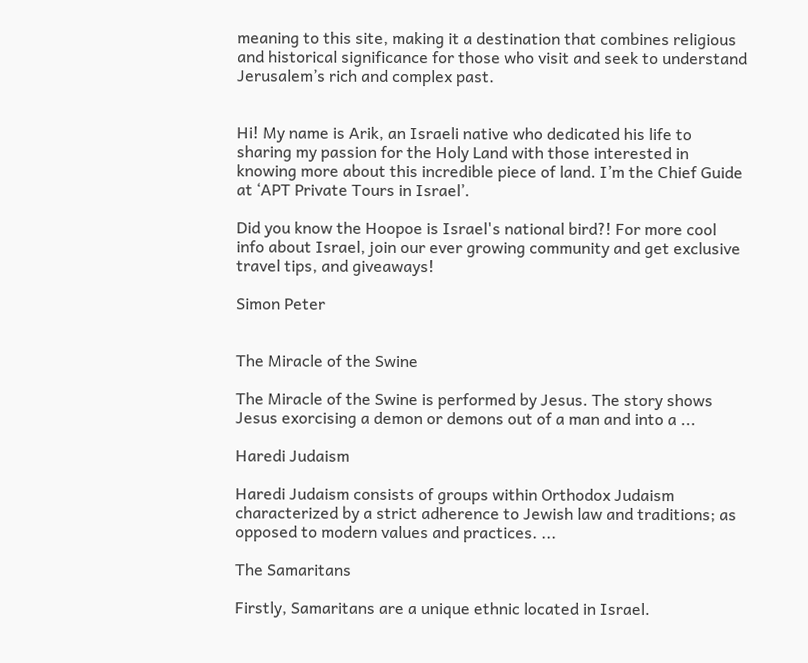meaning to this site, making it a destination that combines religious and historical significance for those who visit and seek to understand Jerusalem’s rich and complex past.


Hi! My name is Arik, an Israeli native who dedicated his life to sharing my passion for the Holy Land with those interested in knowing more about this incredible piece of land. I’m the Chief Guide at ‘APT Private Tours in Israel’.

Did you know the Hoopoe is Israel's national bird?! For more cool info about Israel, join our ever growing community and get exclusive travel tips, and giveaways!

Simon Peter


The Miracle of the Swine

The Miracle of the Swine is performed by Jesus. The story shows Jesus exorcising a demon or demons out of a man and into a ...

Haredi Judaism

Haredi Judaism consists of groups within Orthodox Judaism characterized by a strict adherence to Jewish law and traditions; as opposed to modern values and practices. ...

The Samaritans

Firstly, Samaritans are a unique ethnic located in Israel.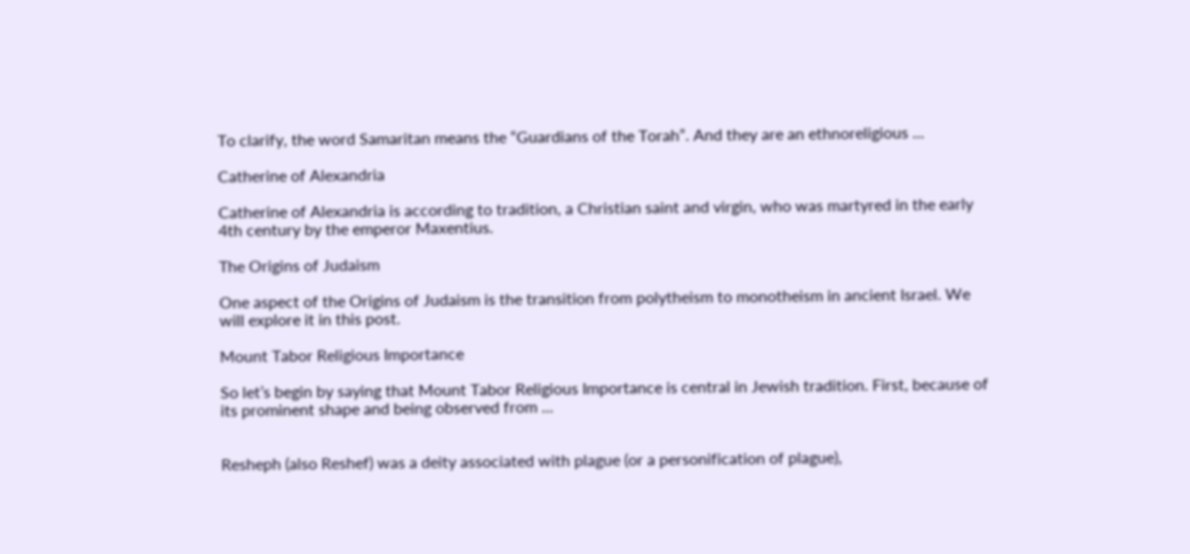To clarify, the word Samaritan means the “Guardians of the Torah”. And they are an ethnoreligious ...

Catherine of Alexandria

Catherine of Alexandria is according to tradition, a Christian saint and virgin, who was martyred in the early 4th century by the emperor Maxentius.

The Origins of Judaism

One aspect of the Origins of Judaism is the transition from polytheism to monotheism in ancient Israel. We will explore it in this post.

Mount Tabor Religious Importance

So let’s begin by saying that Mount Tabor Religious Importance is central in Jewish tradition. First, because of its prominent shape and being observed from ...


Resheph (also Reshef) was a deity associated with plague (or a personification of plague),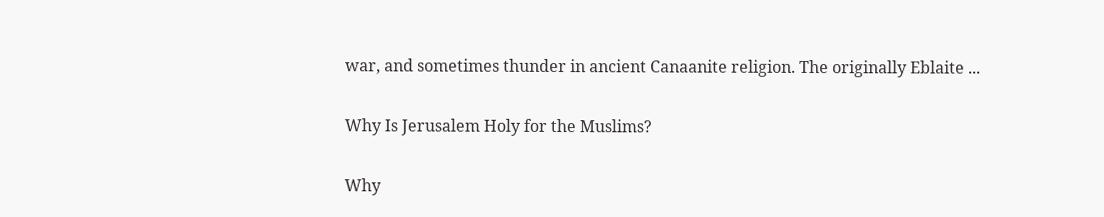war, and sometimes thunder in ancient Canaanite religion. The originally Eblaite ...

Why Is Jerusalem Holy for the Muslims?

Why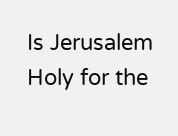Is Jerusalem Holy for the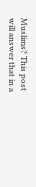Muslims? This post will answer that in a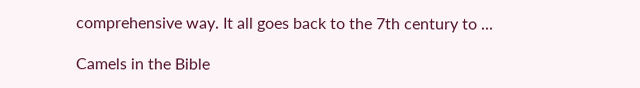comprehensive way. It all goes back to the 7th century to ...

Camels in the Bible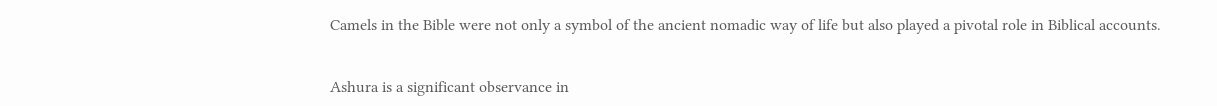Camels in the Bible were not only a symbol of the ancient nomadic way of life but also played a pivotal role in Biblical accounts.


Ashura is a significant observance in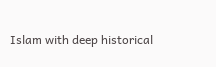Islam with deep historical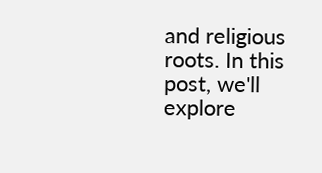and religious roots. In this post, we'll explore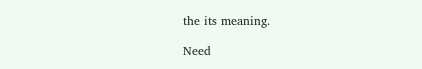the its meaning.

Need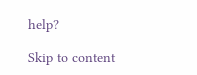help?

Skip to content